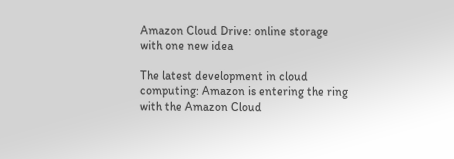Amazon Cloud Drive: online storage with one new idea

The latest development in cloud computing: Amazon is entering the ring with the Amazon Cloud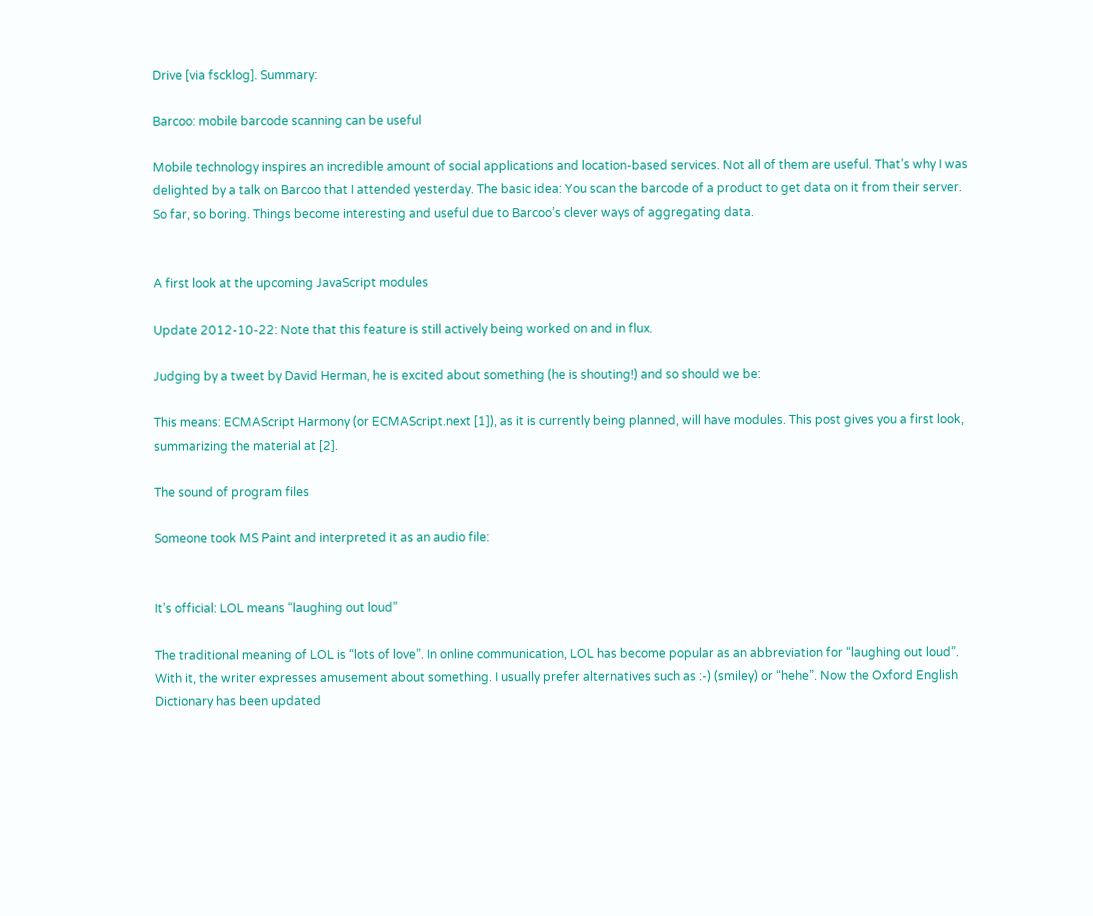Drive [via fscklog]. Summary:

Barcoo: mobile barcode scanning can be useful

Mobile technology inspires an incredible amount of social applications and location-based services. Not all of them are useful. That’s why I was delighted by a talk on Barcoo that I attended yesterday. The basic idea: You scan the barcode of a product to get data on it from their server. So far, so boring. Things become interesting and useful due to Barcoo’s clever ways of aggregating data.


A first look at the upcoming JavaScript modules

Update 2012-10-22: Note that this feature is still actively being worked on and in flux.

Judging by a tweet by David Herman, he is excited about something (he is shouting!) and so should we be:

This means: ECMAScript Harmony (or ECMAScript.next [1]), as it is currently being planned, will have modules. This post gives you a first look, summarizing the material at [2].

The sound of program files

Someone took MS Paint and interpreted it as an audio file:


It’s official: LOL means “laughing out loud”

The traditional meaning of LOL is “lots of love”. In online communication, LOL has become popular as an abbreviation for “laughing out loud”. With it, the writer expresses amusement about something. I usually prefer alternatives such as :-) (smiley) or “hehe”. Now the Oxford English Dictionary has been updated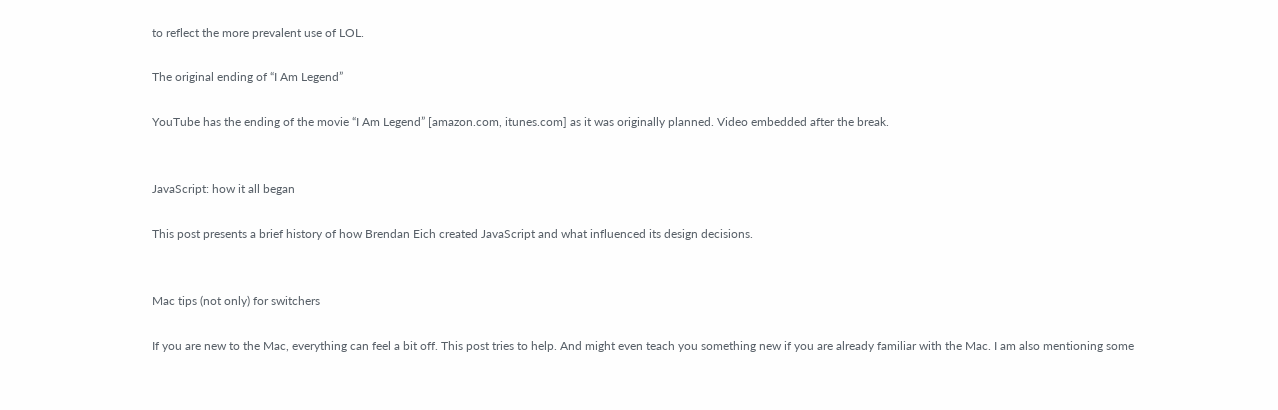to reflect the more prevalent use of LOL.

The original ending of “I Am Legend”

YouTube has the ending of the movie “I Am Legend” [amazon.com, itunes.com] as it was originally planned. Video embedded after the break.


JavaScript: how it all began

This post presents a brief history of how Brendan Eich created JavaScript and what influenced its design decisions.


Mac tips (not only) for switchers

If you are new to the Mac, everything can feel a bit off. This post tries to help. And might even teach you something new if you are already familiar with the Mac. I am also mentioning some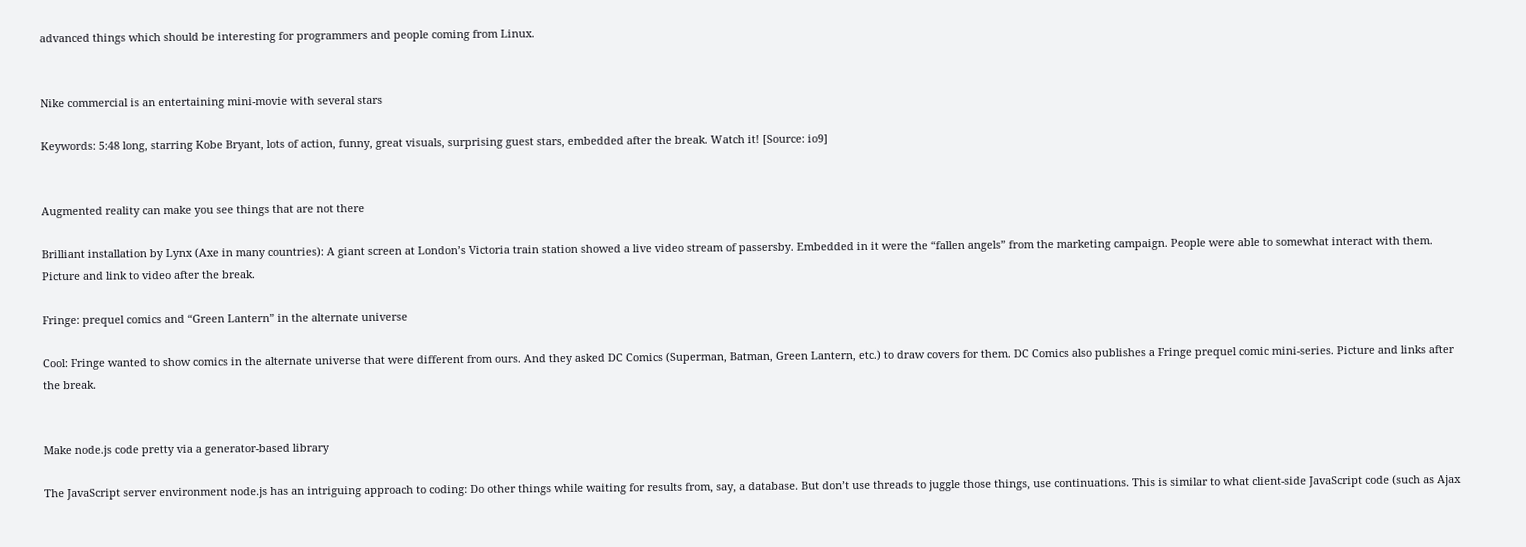advanced things which should be interesting for programmers and people coming from Linux.


Nike commercial is an entertaining mini-movie with several stars

Keywords: 5:48 long, starring Kobe Bryant, lots of action, funny, great visuals, surprising guest stars, embedded after the break. Watch it! [Source: io9]


Augmented reality can make you see things that are not there

Brilliant installation by Lynx (Axe in many countries): A giant screen at London’s Victoria train station showed a live video stream of passersby. Embedded in it were the “fallen angels” from the marketing campaign. People were able to somewhat interact with them. Picture and link to video after the break.

Fringe: prequel comics and “Green Lantern” in the alternate universe

Cool: Fringe wanted to show comics in the alternate universe that were different from ours. And they asked DC Comics (Superman, Batman, Green Lantern, etc.) to draw covers for them. DC Comics also publishes a Fringe prequel comic mini-series. Picture and links after the break.


Make node.js code pretty via a generator-based library

The JavaScript server environment node.js has an intriguing approach to coding: Do other things while waiting for results from, say, a database. But don’t use threads to juggle those things, use continuations. This is similar to what client-side JavaScript code (such as Ajax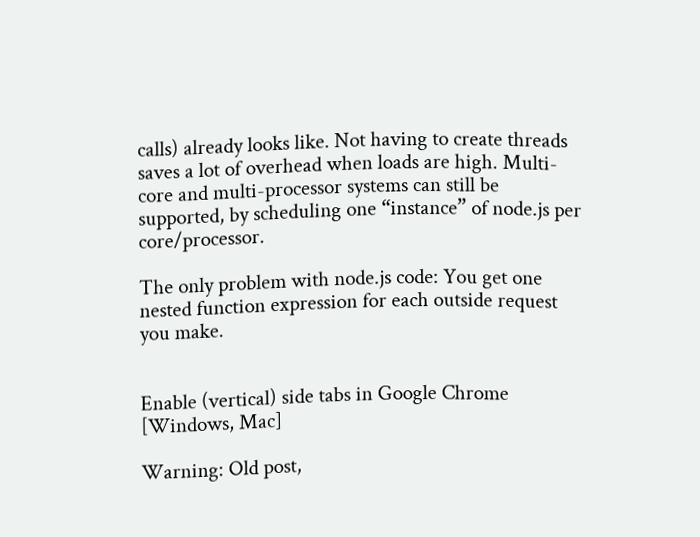calls) already looks like. Not having to create threads saves a lot of overhead when loads are high. Multi-core and multi-processor systems can still be supported, by scheduling one “instance” of node.js per core/processor.

The only problem with node.js code: You get one nested function expression for each outside request you make.


Enable (vertical) side tabs in Google Chrome [Windows, Mac]

Warning: Old post,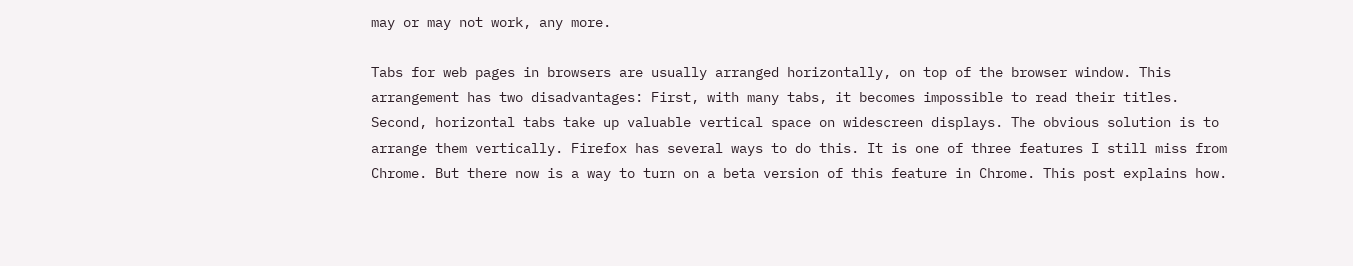may or may not work, any more.

Tabs for web pages in browsers are usually arranged horizontally, on top of the browser window. This arrangement has two disadvantages: First, with many tabs, it becomes impossible to read their titles. Second, horizontal tabs take up valuable vertical space on widescreen displays. The obvious solution is to arrange them vertically. Firefox has several ways to do this. It is one of three features I still miss from Chrome. But there now is a way to turn on a beta version of this feature in Chrome. This post explains how.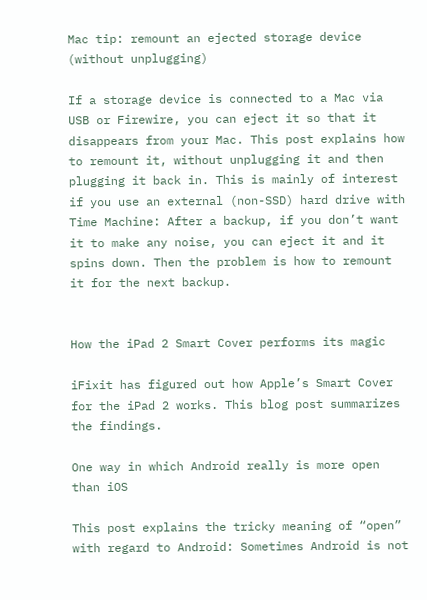Mac tip: remount an ejected storage device (without unplugging)

If a storage device is connected to a Mac via USB or Firewire, you can eject it so that it disappears from your Mac. This post explains how to remount it, without unplugging it and then plugging it back in. This is mainly of interest if you use an external (non-SSD) hard drive with Time Machine: After a backup, if you don’t want it to make any noise, you can eject it and it spins down. Then the problem is how to remount it for the next backup.


How the iPad 2 Smart Cover performs its magic

iFixit has figured out how Apple’s Smart Cover for the iPad 2 works. This blog post summarizes the findings.

One way in which Android really is more open than iOS

This post explains the tricky meaning of “open” with regard to Android: Sometimes Android is not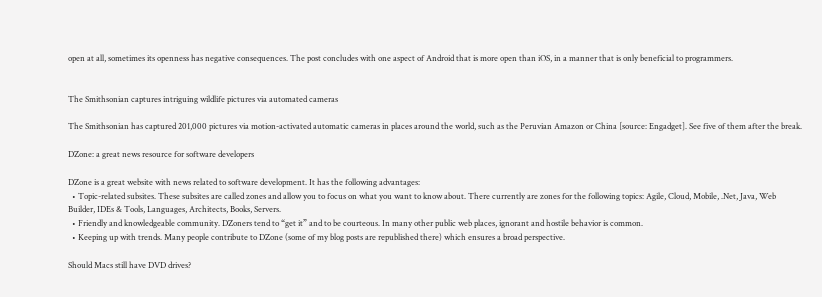open at all, sometimes its openness has negative consequences. The post concludes with one aspect of Android that is more open than iOS, in a manner that is only beneficial to programmers.


The Smithsonian captures intriguing wildlife pictures via automated cameras

The Smithsonian has captured 201,000 pictures via motion-activated automatic cameras in places around the world, such as the Peruvian Amazon or China [source: Engadget]. See five of them after the break.

DZone: a great news resource for software developers

DZone is a great website with news related to software development. It has the following advantages:
  • Topic-related subsites. These subsites are called zones and allow you to focus on what you want to know about. There currently are zones for the following topics: Agile, Cloud, Mobile, .Net, Java, Web Builder, IDEs & Tools, Languages, Architects, Books, Servers.
  • Friendly and knowledgeable community. DZoners tend to “get it” and to be courteous. In many other public web places, ignorant and hostile behavior is common.
  • Keeping up with trends. Many people contribute to DZone (some of my blog posts are republished there) which ensures a broad perspective.

Should Macs still have DVD drives?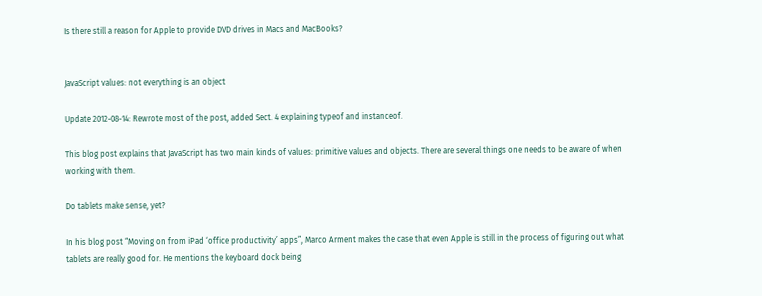Is there still a reason for Apple to provide DVD drives in Macs and MacBooks?


JavaScript values: not everything is an object

Update 2012-08-14: Rewrote most of the post, added Sect. 4 explaining typeof and instanceof.

This blog post explains that JavaScript has two main kinds of values: primitive values and objects. There are several things one needs to be aware of when working with them.

Do tablets make sense, yet?

In his blog post “Moving on from iPad ‘office productivity’ apps”, Marco Arment makes the case that even Apple is still in the process of figuring out what tablets are really good for. He mentions the keyboard dock being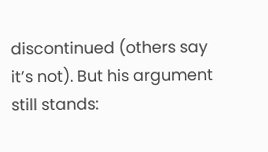discontinued (others say it’s not). But his argument still stands: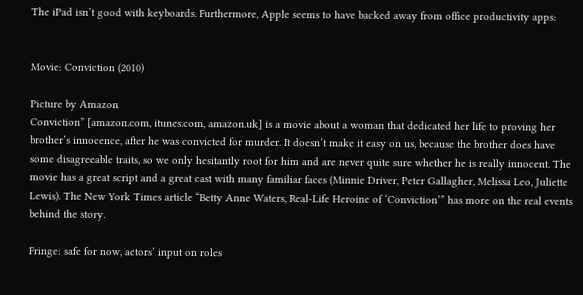The iPad isn’t good with keyboards. Furthermore, Apple seems to have backed away from office productivity apps:


Movie: Conviction (2010)

Picture by Amazon
Conviction” [amazon.com, itunes.com, amazon.uk] is a movie about a woman that dedicated her life to proving her brother’s innocence, after he was convicted for murder. It doesn’t make it easy on us, because the brother does have some disagreeable traits, so we only hesitantly root for him and are never quite sure whether he is really innocent. The movie has a great script and a great cast with many familiar faces (Minnie Driver, Peter Gallagher, Melissa Leo, Juliette Lewis). The New York Times article “Betty Anne Waters, Real-Life Heroine of ‘Conviction’” has more on the real events behind the story.

Fringe: safe for now, actors’ input on roles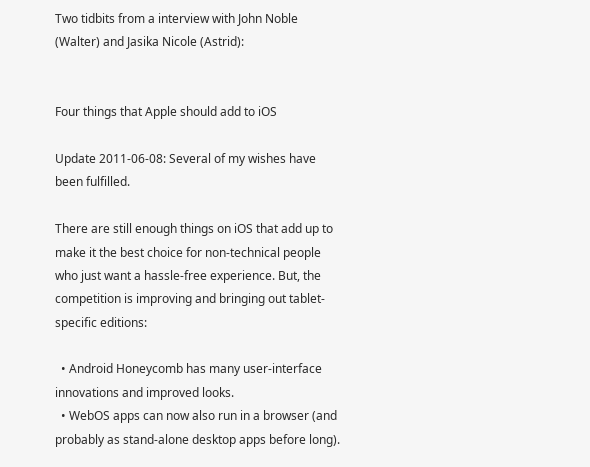Two tidbits from a interview with John Noble (Walter) and Jasika Nicole (Astrid):


Four things that Apple should add to iOS

Update 2011-06-08: Several of my wishes have been fulfilled.

There are still enough things on iOS that add up to make it the best choice for non-technical people who just want a hassle-free experience. But, the competition is improving and bringing out tablet-specific editions:

  • Android Honeycomb has many user-interface innovations and improved looks.
  • WebOS apps can now also run in a browser (and probably as stand-alone desktop apps before long).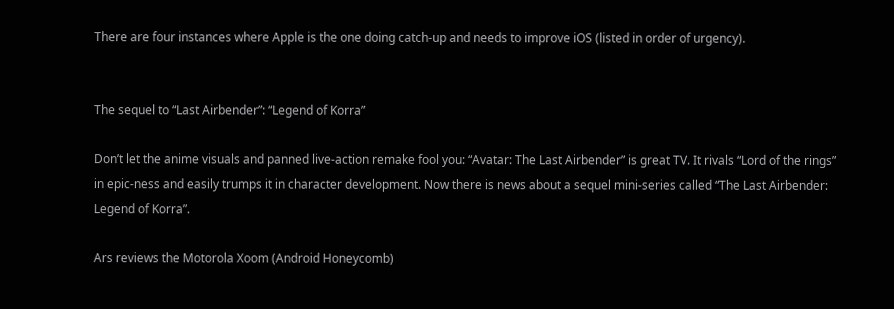There are four instances where Apple is the one doing catch-up and needs to improve iOS (listed in order of urgency).


The sequel to “Last Airbender”: “Legend of Korra”

Don’t let the anime visuals and panned live-action remake fool you: “Avatar: The Last Airbender” is great TV. It rivals “Lord of the rings” in epic-ness and easily trumps it in character development. Now there is news about a sequel mini-series called “The Last Airbender: Legend of Korra”.

Ars reviews the Motorola Xoom (Android Honeycomb)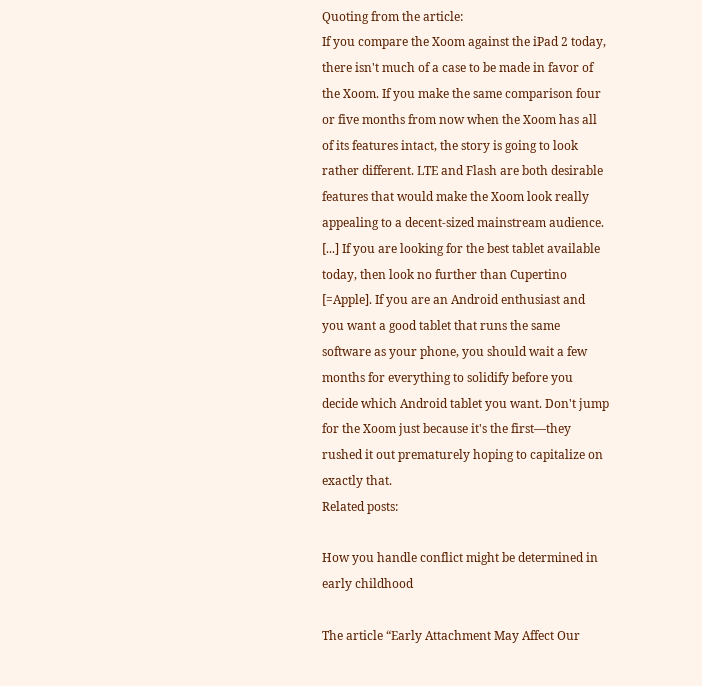Quoting from the article:
If you compare the Xoom against the iPad 2 today, there isn't much of a case to be made in favor of the Xoom. If you make the same comparison four or five months from now when the Xoom has all of its features intact, the story is going to look rather different. LTE and Flash are both desirable features that would make the Xoom look really appealing to a decent-sized mainstream audience.
[...] If you are looking for the best tablet available today, then look no further than Cupertino [=Apple]. If you are an Android enthusiast and you want a good tablet that runs the same software as your phone, you should wait a few months for everything to solidify before you decide which Android tablet you want. Don't jump for the Xoom just because it's the first—they rushed it out prematurely hoping to capitalize on exactly that.
Related posts:

How you handle conflict might be determined in early childhood

The article “Early Attachment May Affect Our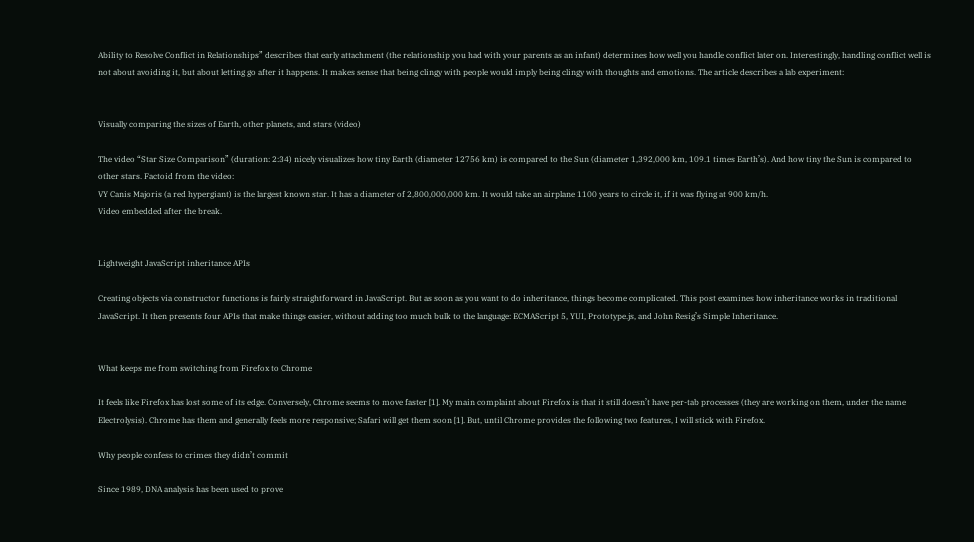Ability to Resolve Conflict in Relationships” describes that early attachment (the relationship you had with your parents as an infant) determines how well you handle conflict later on. Interestingly, handling conflict well is not about avoiding it, but about letting go after it happens. It makes sense that being clingy with people would imply being clingy with thoughts and emotions. The article describes a lab experiment:


Visually comparing the sizes of Earth, other planets, and stars (video)

The video “Star Size Comparison” (duration: 2:34) nicely visualizes how tiny Earth (diameter 12756 km) is compared to the Sun (diameter 1,392,000 km, 109.1 times Earth’s). And how tiny the Sun is compared to other stars. Factoid from the video:
VY Canis Majoris (a red hypergiant) is the largest known star. It has a diameter of 2,800,000,000 km. It would take an airplane 1100 years to circle it, if it was flying at 900 km/h.
Video embedded after the break.


Lightweight JavaScript inheritance APIs

Creating objects via constructor functions is fairly straightforward in JavaScript. But as soon as you want to do inheritance, things become complicated. This post examines how inheritance works in traditional JavaScript. It then presents four APIs that make things easier, without adding too much bulk to the language: ECMAScript 5, YUI, Prototype.js, and John Resig’s Simple Inheritance.


What keeps me from switching from Firefox to Chrome

It feels like Firefox has lost some of its edge. Conversely, Chrome seems to move faster [1]. My main complaint about Firefox is that it still doesn’t have per-tab processes (they are working on them, under the name Electrolysis). Chrome has them and generally feels more responsive; Safari will get them soon [1]. But, until Chrome provides the following two features, I will stick with Firefox.

Why people confess to crimes they didn’t commit

Since 1989, DNA analysis has been used to prove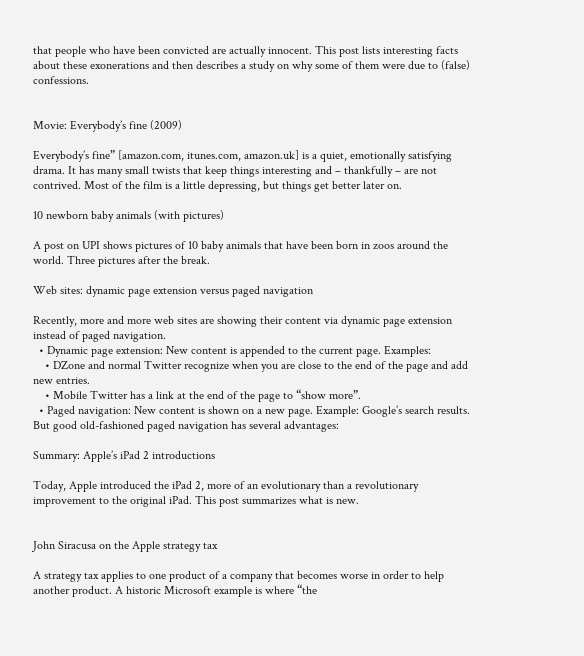that people who have been convicted are actually innocent. This post lists interesting facts about these exonerations and then describes a study on why some of them were due to (false) confessions.


Movie: Everybody’s fine (2009)

Everybody’s fine” [amazon.com, itunes.com, amazon.uk] is a quiet, emotionally satisfying drama. It has many small twists that keep things interesting and – thankfully – are not contrived. Most of the film is a little depressing, but things get better later on.

10 newborn baby animals (with pictures)

A post on UPI shows pictures of 10 baby animals that have been born in zoos around the world. Three pictures after the break.

Web sites: dynamic page extension versus paged navigation

Recently, more and more web sites are showing their content via dynamic page extension instead of paged navigation.
  • Dynamic page extension: New content is appended to the current page. Examples:
    • DZone and normal Twitter recognize when you are close to the end of the page and add new entries.
    • Mobile Twitter has a link at the end of the page to “show more”.
  • Paged navigation: New content is shown on a new page. Example: Google’s search results.
But good old-fashioned paged navigation has several advantages:

Summary: Apple’s iPad 2 introductions

Today, Apple introduced the iPad 2, more of an evolutionary than a revolutionary improvement to the original iPad. This post summarizes what is new.


John Siracusa on the Apple strategy tax

A strategy tax applies to one product of a company that becomes worse in order to help another product. A historic Microsoft example is where “the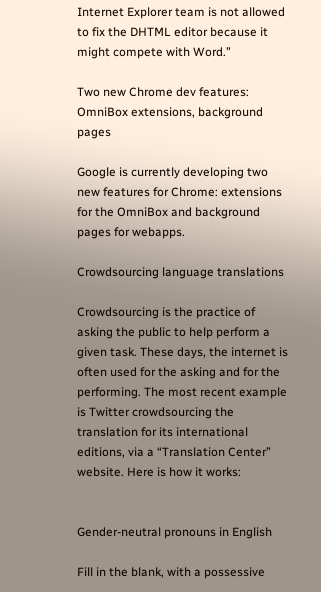Internet Explorer team is not allowed to fix the DHTML editor because it might compete with Word.”

Two new Chrome dev features: OmniBox extensions, background pages

Google is currently developing two new features for Chrome: extensions for the OmniBox and background pages for webapps.

Crowdsourcing language translations

Crowdsourcing is the practice of asking the public to help perform a given task. These days, the internet is often used for the asking and for the performing. The most recent example is Twitter crowdsourcing the translation for its international editions, via a “Translation Center” website. Here is how it works:


Gender-neutral pronouns in English

Fill in the blank, with a possessive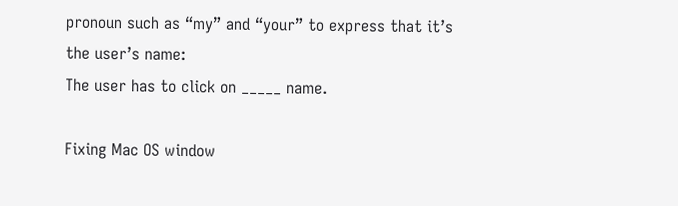pronoun such as “my” and “your” to express that it’s the user’s name:
The user has to click on _____ name.

Fixing Mac OS window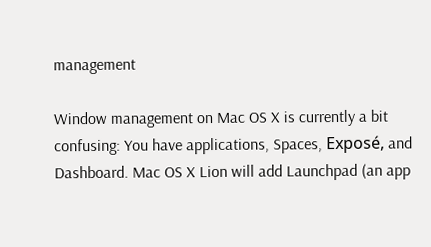management

Window management on Mac OS X is currently a bit confusing: You have applications, Spaces, Exposé, and Dashboard. Mac OS X Lion will add Launchpad (an app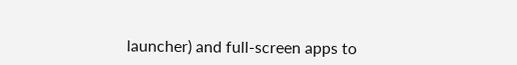launcher) and full-screen apps to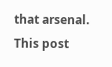that arsenal. This post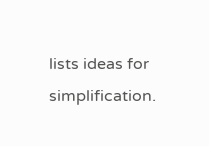lists ideas for simplification.